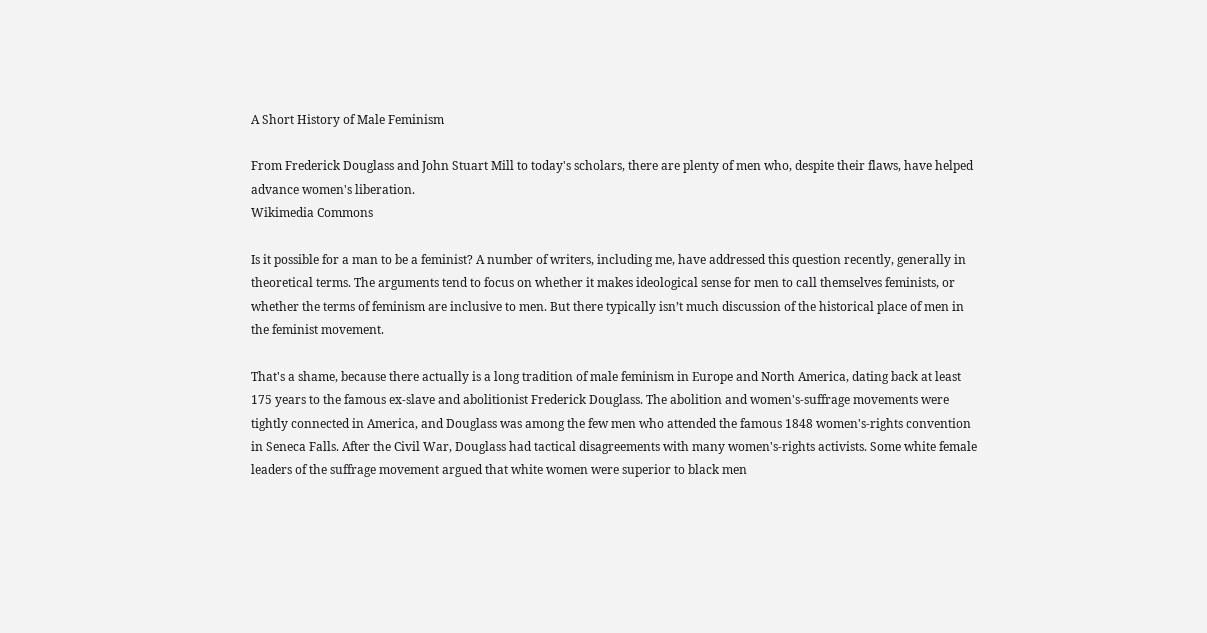A Short History of Male Feminism

From Frederick Douglass and John Stuart Mill to today's scholars, there are plenty of men who, despite their flaws, have helped advance women's liberation.
Wikimedia Commons

Is it possible for a man to be a feminist? A number of writers, including me, have addressed this question recently, generally in theoretical terms. The arguments tend to focus on whether it makes ideological sense for men to call themselves feminists, or whether the terms of feminism are inclusive to men. But there typically isn’t much discussion of the historical place of men in the feminist movement.

That's a shame, because there actually is a long tradition of male feminism in Europe and North America, dating back at least 175 years to the famous ex-slave and abolitionist Frederick Douglass. The abolition and women's-suffrage movements were tightly connected in America, and Douglass was among the few men who attended the famous 1848 women's-rights convention in Seneca Falls. After the Civil War, Douglass had tactical disagreements with many women's-rights activists. Some white female leaders of the suffrage movement argued that white women were superior to black men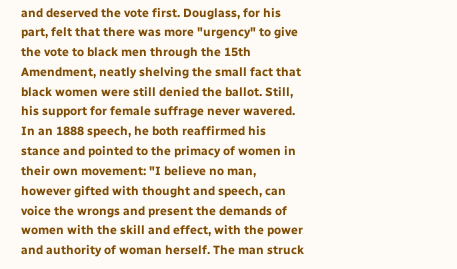and deserved the vote first. Douglass, for his part, felt that there was more "urgency" to give the vote to black men through the 15th Amendment, neatly shelving the small fact that black women were still denied the ballot. Still, his support for female suffrage never wavered. In an 1888 speech, he both reaffirmed his stance and pointed to the primacy of women in their own movement: "I believe no man, however gifted with thought and speech, can voice the wrongs and present the demands of women with the skill and effect, with the power and authority of woman herself. The man struck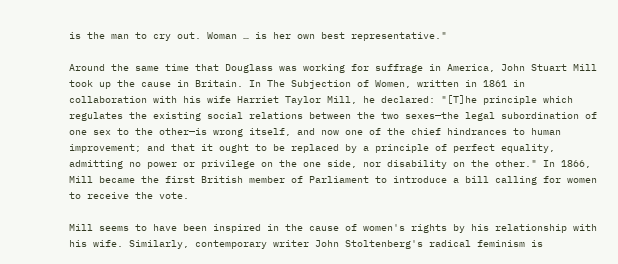is the man to cry out. Woman … is her own best representative."

Around the same time that Douglass was working for suffrage in America, John Stuart Mill took up the cause in Britain. In The Subjection of Women, written in 1861 in collaboration with his wife Harriet Taylor Mill, he declared: "[T]he principle which regulates the existing social relations between the two sexes—the legal subordination of one sex to the other—is wrong itself, and now one of the chief hindrances to human improvement; and that it ought to be replaced by a principle of perfect equality, admitting no power or privilege on the one side, nor disability on the other." In 1866, Mill became the first British member of Parliament to introduce a bill calling for women to receive the vote.

Mill seems to have been inspired in the cause of women's rights by his relationship with his wife. Similarly, contemporary writer John Stoltenberg's radical feminism is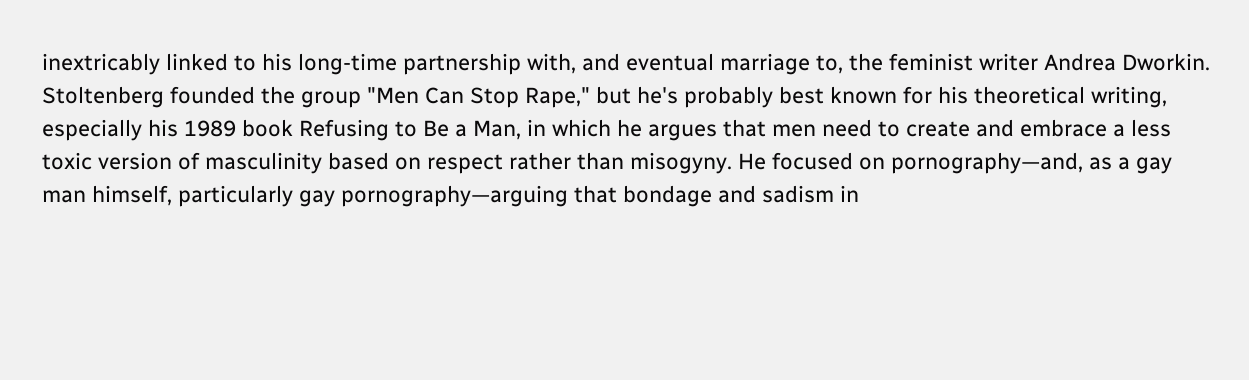inextricably linked to his long-time partnership with, and eventual marriage to, the feminist writer Andrea Dworkin. Stoltenberg founded the group "Men Can Stop Rape," but he's probably best known for his theoretical writing, especially his 1989 book Refusing to Be a Man, in which he argues that men need to create and embrace a less toxic version of masculinity based on respect rather than misogyny. He focused on pornography—and, as a gay man himself, particularly gay pornography—arguing that bondage and sadism in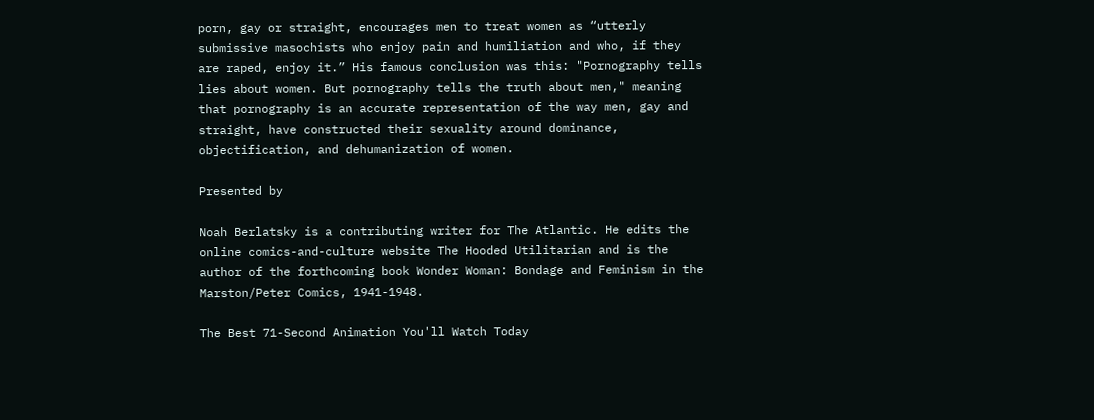porn, gay or straight, encourages men to treat women as “utterly submissive masochists who enjoy pain and humiliation and who, if they are raped, enjoy it.” His famous conclusion was this: "Pornography tells lies about women. But pornography tells the truth about men," meaning that pornography is an accurate representation of the way men, gay and straight, have constructed their sexuality around dominance, objectification, and dehumanization of women.

Presented by

Noah Berlatsky is a contributing writer for The Atlantic. He edits the online comics-and-culture website The Hooded Utilitarian and is the author of the forthcoming book Wonder Woman: Bondage and Feminism in the Marston/Peter Comics, 1941-1948.

The Best 71-Second Animation You'll Watch Today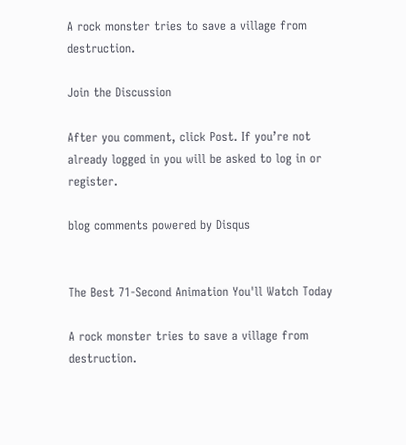A rock monster tries to save a village from destruction.

Join the Discussion

After you comment, click Post. If you’re not already logged in you will be asked to log in or register.

blog comments powered by Disqus


The Best 71-Second Animation You'll Watch Today

A rock monster tries to save a village from destruction.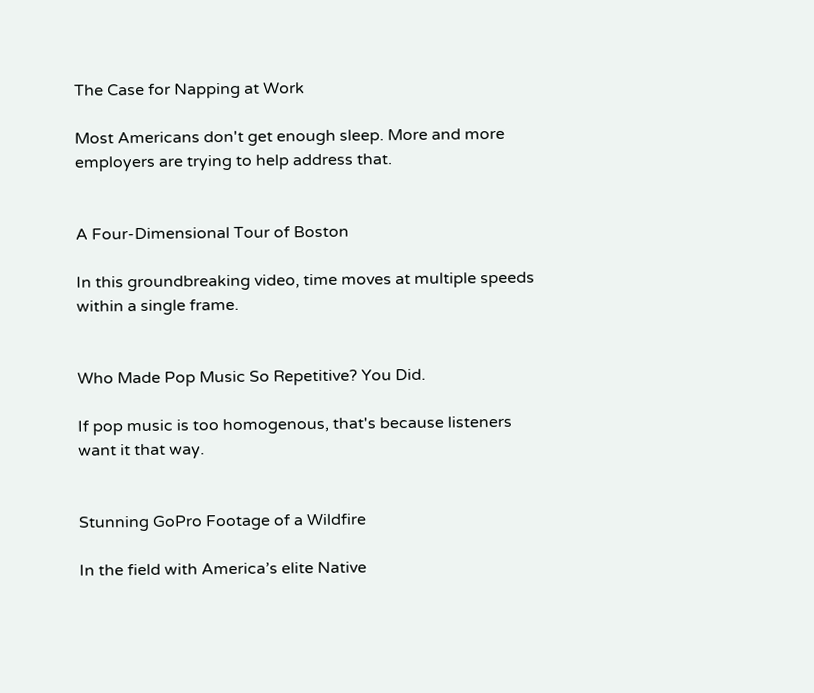The Case for Napping at Work

Most Americans don't get enough sleep. More and more employers are trying to help address that.


A Four-Dimensional Tour of Boston

In this groundbreaking video, time moves at multiple speeds within a single frame.


Who Made Pop Music So Repetitive? You Did.

If pop music is too homogenous, that's because listeners want it that way.


Stunning GoPro Footage of a Wildfire

In the field with America’s elite Native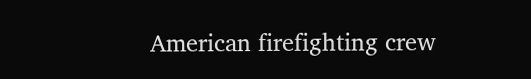American firefighting crew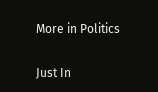More in Politics

Just In